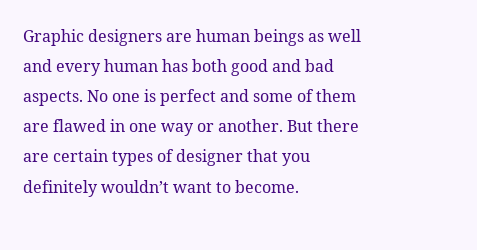Graphic designers are human beings as well and every human has both good and bad aspects. No one is perfect and some of them are flawed in one way or another. But there are certain types of designer that you definitely wouldn’t want to become.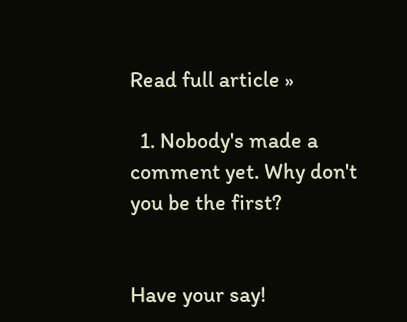Read full article »

  1. Nobody's made a comment yet. Why don't you be the first?


Have your say!